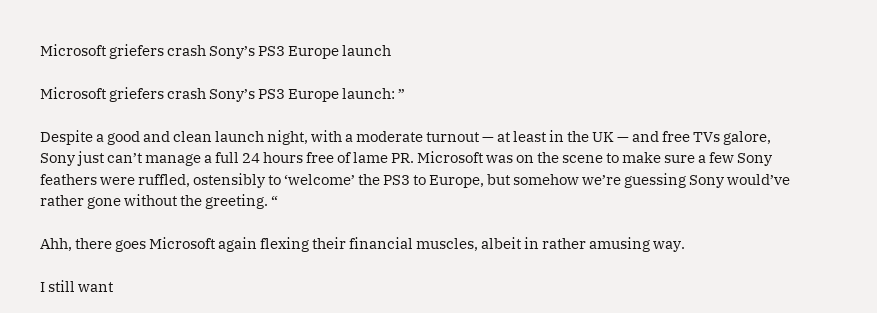Microsoft griefers crash Sony’s PS3 Europe launch

Microsoft griefers crash Sony’s PS3 Europe launch: ”

Despite a good and clean launch night, with a moderate turnout — at least in the UK — and free TVs galore, Sony just can’t manage a full 24 hours free of lame PR. Microsoft was on the scene to make sure a few Sony feathers were ruffled, ostensibly to ‘welcome’ the PS3 to Europe, but somehow we’re guessing Sony would’ve rather gone without the greeting. “

Ahh, there goes Microsoft again flexing their financial muscles, albeit in rather amusing way.

I still want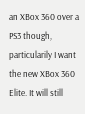an XBox 360 over a PS3 though, particularily I want the new XBox 360 Elite. It will still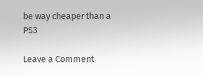be way cheaper than a PS3

Leave a Comment